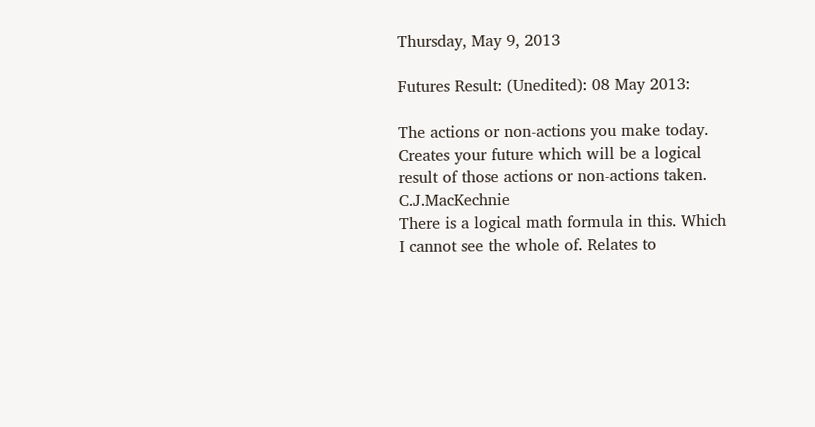Thursday, May 9, 2013

Futures Result: (Unedited): 08 May 2013:

The actions or non-actions you make today. Creates your future which will be a logical result of those actions or non-actions taken. C.J.MacKechnie
There is a logical math formula in this. Which I cannot see the whole of. Relates to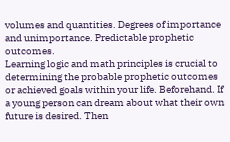volumes and quantities. Degrees of importance and unimportance. Predictable prophetic outcomes.
Learning logic and math principles is crucial to determining the probable prophetic outcomes or achieved goals within your life. Beforehand. If a young person can dream about what their own future is desired. Then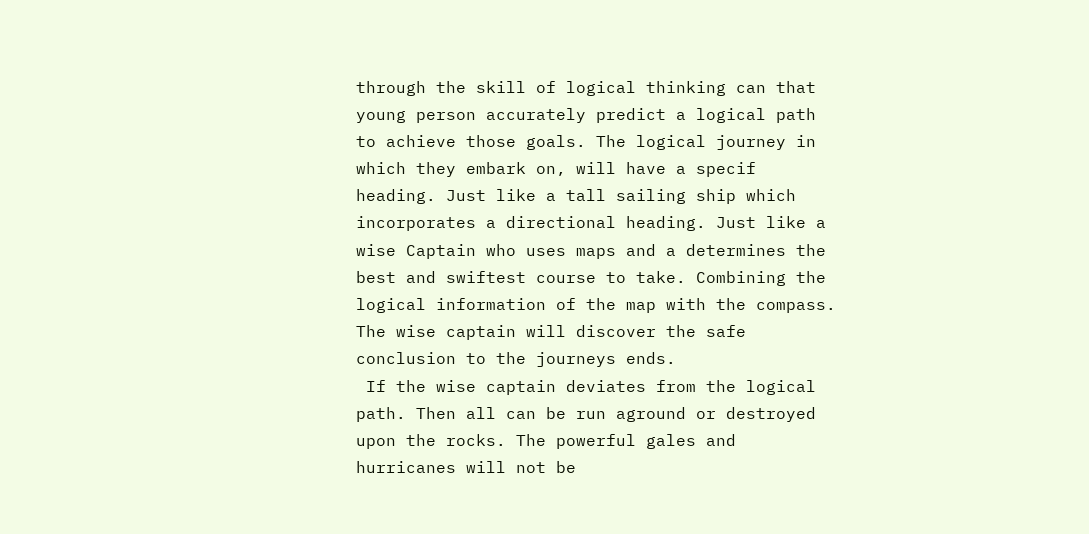through the skill of logical thinking can that young person accurately predict a logical path to achieve those goals. The logical journey in which they embark on, will have a specif heading. Just like a tall sailing ship which incorporates a directional heading. Just like a wise Captain who uses maps and a determines the best and swiftest course to take. Combining the logical information of the map with the compass. The wise captain will discover the safe conclusion to the journeys ends.
 If the wise captain deviates from the logical path. Then all can be run aground or destroyed upon the rocks. The powerful gales and hurricanes will not be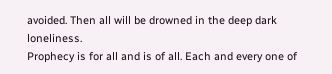avoided. Then all will be drowned in the deep dark loneliness.
Prophecy is for all and is of all. Each and every one of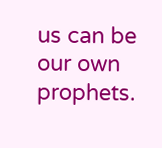us can be our own prophets.